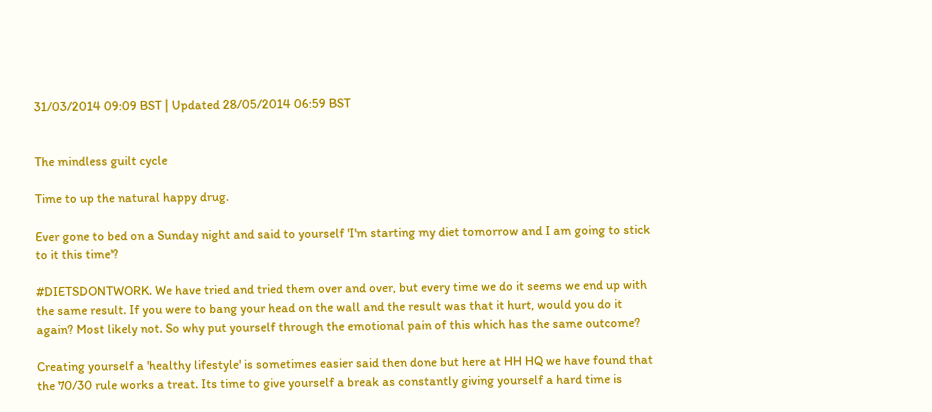31/03/2014 09:09 BST | Updated 28/05/2014 06:59 BST


The mindless guilt cycle

Time to up the natural happy drug.

Ever gone to bed on a Sunday night and said to yourself 'I'm starting my diet tomorrow and I am going to stick to it this time'?

#DIETSDONTWORK. We have tried and tried them over and over, but every time we do it seems we end up with the same result. If you were to bang your head on the wall and the result was that it hurt, would you do it again? Most likely not. So why put yourself through the emotional pain of this which has the same outcome?

Creating yourself a 'healthy lifestyle' is sometimes easier said then done but here at HH HQ we have found that the 70/30 rule works a treat. Its time to give yourself a break as constantly giving yourself a hard time is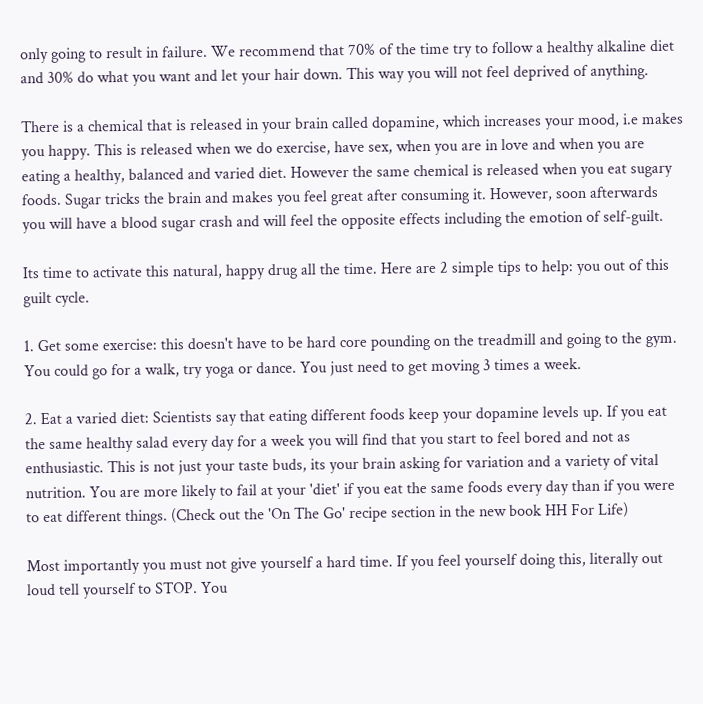only going to result in failure. We recommend that 70% of the time try to follow a healthy alkaline diet and 30% do what you want and let your hair down. This way you will not feel deprived of anything.

There is a chemical that is released in your brain called dopamine, which increases your mood, i.e makes you happy. This is released when we do exercise, have sex, when you are in love and when you are eating a healthy, balanced and varied diet. However the same chemical is released when you eat sugary foods. Sugar tricks the brain and makes you feel great after consuming it. However, soon afterwards you will have a blood sugar crash and will feel the opposite effects including the emotion of self-guilt.

Its time to activate this natural, happy drug all the time. Here are 2 simple tips to help: you out of this guilt cycle.

1. Get some exercise: this doesn't have to be hard core pounding on the treadmill and going to the gym. You could go for a walk, try yoga or dance. You just need to get moving 3 times a week.

2. Eat a varied diet: Scientists say that eating different foods keep your dopamine levels up. If you eat the same healthy salad every day for a week you will find that you start to feel bored and not as enthusiastic. This is not just your taste buds, its your brain asking for variation and a variety of vital nutrition. You are more likely to fail at your 'diet' if you eat the same foods every day than if you were to eat different things. (Check out the 'On The Go' recipe section in the new book HH For Life)

Most importantly you must not give yourself a hard time. If you feel yourself doing this, literally out loud tell yourself to STOP. You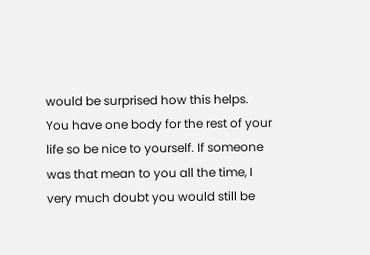would be surprised how this helps. You have one body for the rest of your life so be nice to yourself. If someone was that mean to you all the time, I very much doubt you would still be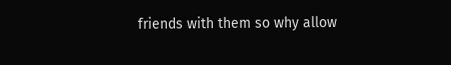friends with them so why allow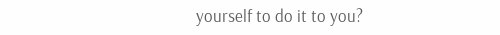yourself to do it to you?